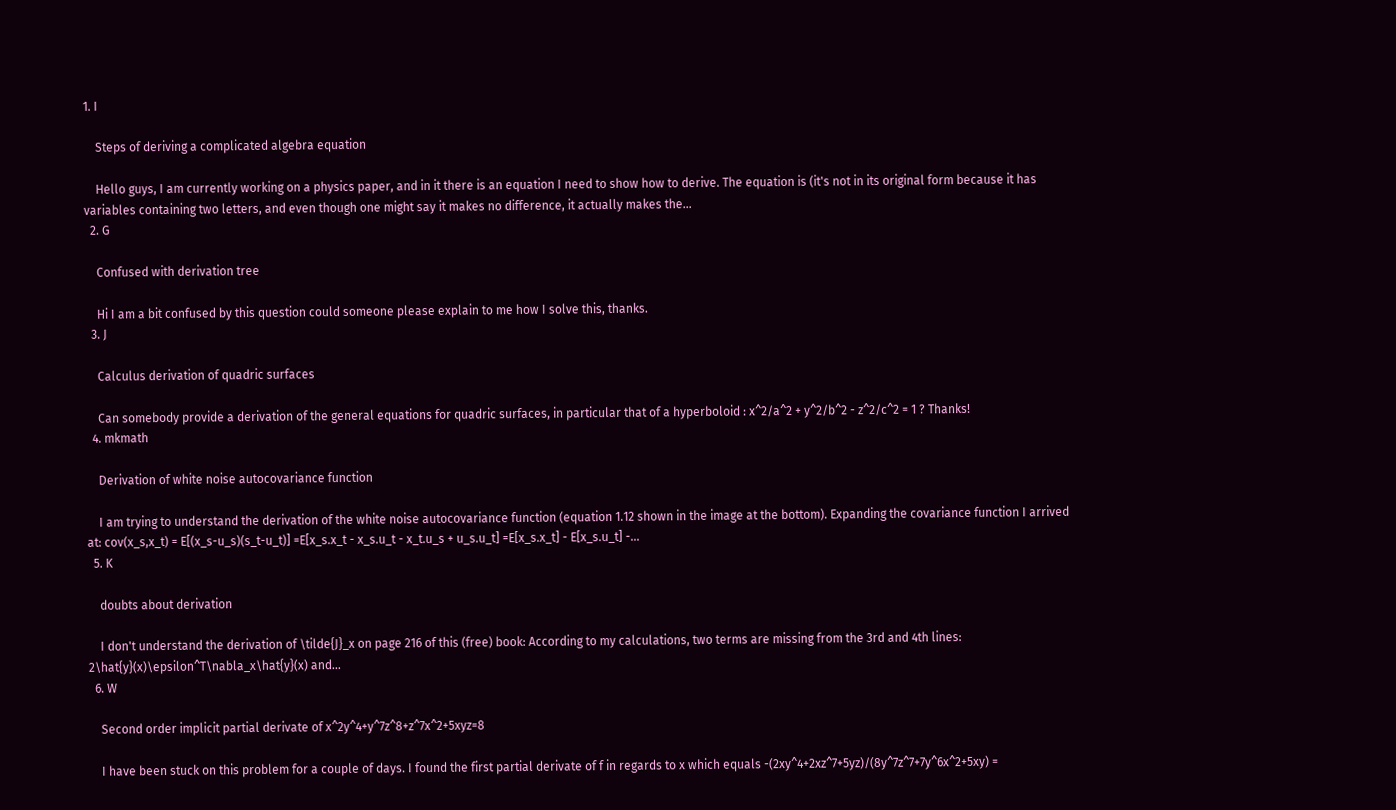1. I

    Steps of deriving a complicated algebra equation

    Hello guys, I am currently working on a physics paper, and in it there is an equation I need to show how to derive. The equation is (it's not in its original form because it has variables containing two letters, and even though one might say it makes no difference, it actually makes the...
  2. G

    Confused with derivation tree

    Hi I am a bit confused by this question could someone please explain to me how I solve this, thanks.
  3. J

    Calculus derivation of quadric surfaces

    Can somebody provide a derivation of the general equations for quadric surfaces, in particular that of a hyperboloid : x^2/a^2 + y^2/b^2 - z^2/c^2 = 1 ? Thanks!
  4. mkmath

    Derivation of white noise autocovariance function

    I am trying to understand the derivation of the white noise autocovariance function (equation 1.12 shown in the image at the bottom). Expanding the covariance function I arrived at: cov(x_s,x_t) = E[(x_s-u_s)(s_t-u_t)] =E[x_s.x_t - x_s.u_t - x_t.u_s + u_s.u_t] =E[x_s.x_t] - E[x_s.u_t] -...
  5. K

    doubts about derivation

    I don't understand the derivation of \tilde{J}_x on page 216 of this (free) book: According to my calculations, two terms are missing from the 3rd and 4th lines: 2\hat{y}(x)\epsilon^T\nabla_x\hat{y}(x) and...
  6. W

    Second order implicit partial derivate of x^2y^4+y^7z^8+z^7x^2+5xyz=8

    I have been stuck on this problem for a couple of days. I found the first partial derivate of f in regards to x which equals -(2xy^4+2xz^7+5yz)/(8y^7z^7+7y^6x^2+5xy) =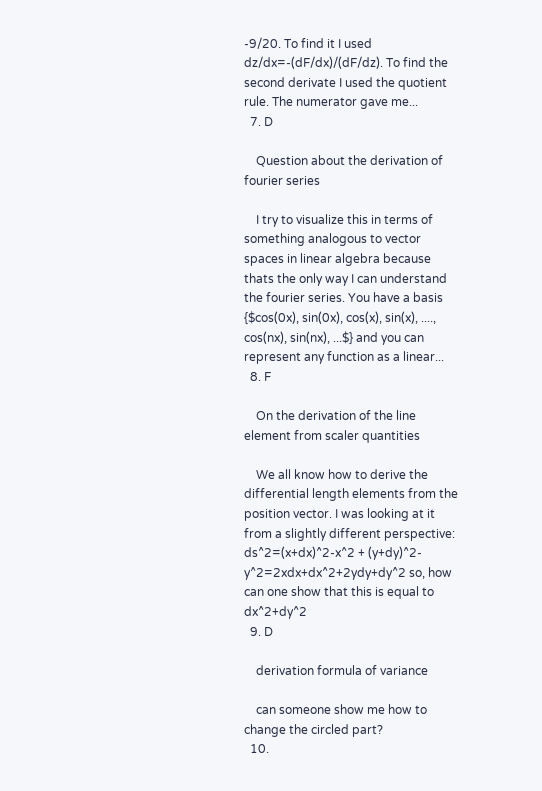-9/20. To find it I used dz/dx=-(dF/dx)/(dF/dz). To find the second derivate I used the quotient rule. The numerator gave me...
  7. D

    Question about the derivation of fourier series

    I try to visualize this in terms of something analogous to vector spaces in linear algebra because thats the only way I can understand the fourier series. You have a basis {$cos(0x), sin(0x), cos(x), sin(x), ...., cos(nx), sin(nx), ...$} and you can represent any function as a linear...
  8. F

    On the derivation of the line element from scaler quantities

    We all know how to derive the differential length elements from the position vector. I was looking at it from a slightly different perspective: ds^2=(x+dx)^2-x^2 + (y+dy)^2-y^2=2xdx+dx^2+2ydy+dy^2 so, how can one show that this is equal to dx^2+dy^2
  9. D

    derivation formula of variance

    can someone show me how to change the circled part?
  10.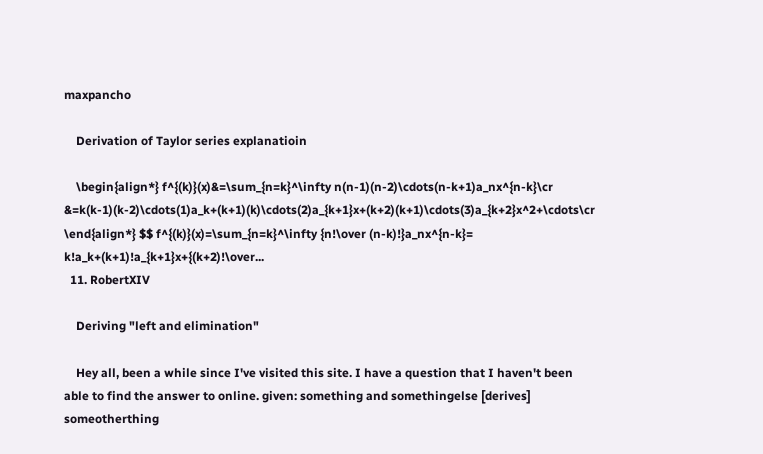maxpancho

    Derivation of Taylor series explanatioin

    \begin{align*} f^{(k)}(x)&=\sum_{n=k}^\infty n(n-1)(n-2)\cdots(n-k+1)a_nx^{n-k}\cr &=k(k-1)(k-2)\cdots(1)a_k+(k+1)(k)\cdots(2)a_{k+1}x+(k+2)(k+1)\cdots(3)a_{k+2}x^2+\cdots\cr \end{align*} $$ f^{(k)}(x)=\sum_{n=k}^\infty {n!\over (n-k)!}a_nx^{n-k}= k!a_k+(k+1)!a_{k+1}x+{(k+2)!\over...
  11. RobertXIV

    Deriving "left and elimination"

    Hey all, been a while since I've visited this site. I have a question that I haven't been able to find the answer to online. given: something and somethingelse [derives] someotherthing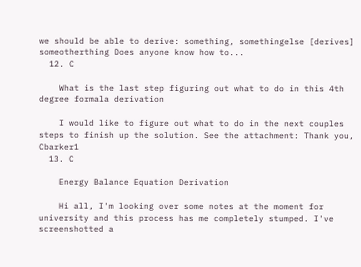we should be able to derive: something, somethingelse [derives] someotherthing Does anyone know how to...
  12. C

    What is the last step figuring out what to do in this 4th degree formala derivation

    I would like to figure out what to do in the next couples steps to finish up the solution. See the attachment: Thank you, Cbarker1
  13. C

    Energy Balance Equation Derivation

    Hi all, I'm looking over some notes at the moment for university and this process has me completely stumped. I've screenshotted a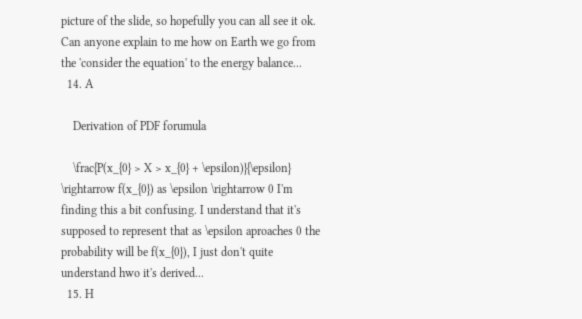picture of the slide, so hopefully you can all see it ok. Can anyone explain to me how on Earth we go from the 'consider the equation' to the energy balance...
  14. A

    Derivation of PDF forumula

    \frac{P(x_{0} > X > x_{0} + \epsilon)}{\epsilon} \rightarrow f(x_{0}) as \epsilon \rightarrow 0 I'm finding this a bit confusing. I understand that it's supposed to represent that as \epsilon aproaches 0 the probability will be f(x_{0}), I just don't quite understand hwo it's derived...
  15. H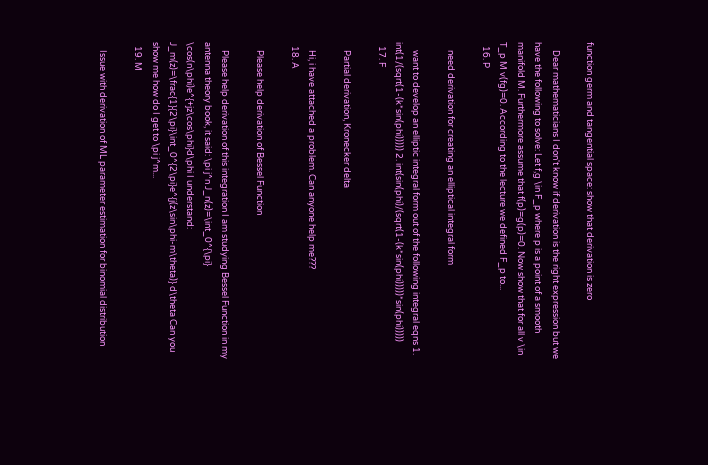function germ and tangential space: show that derivation is zero

    Dear mathematicians I don't know if derivation is the right expression but we have the following to solve: Let f,g \in F_p where p is a point of a smooth manifold M. Furthermore assume that f(p)=g(p)=0. Now show that for all v \in T_p M v(fg)=0. According to the lecture we defined F_p to...
  16. P

    need derivation for creating an elliptical integral form

    want to develop an elliptic integral form out of the following integral eqns 1. int(1/(sqrt(1-(k*sin(phi))))) 2. int(sin(phi)/(sqrt(1-(k*sin(phi)))))*sin(phi)))))
  17. F

    Partial derivation, Kronecker delta

    Hi, i have attached a problem. Can anyone help me???
  18. A

    Please help derivation of Bessel Function

    Please help derivation of this integration I am studying Bessel Function in my antenna theory book, it said: \pi j^n J_n(z)=\int_0^{\pi} \cos(n\phi)e^{+jz\cos\phi}d\phi I understand: J_m(z)=\frac{1}{2\pi}\int_0^{2\pi}e^{j(z\sin\phi-m\theta)} d\theta Can you show me how do I get to \pi j^m...
  19. M

    Issue with derivation of ML parameter estimation for binomial distribution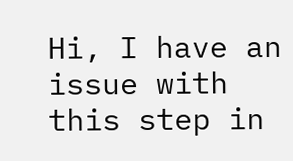Hi, I have an issue with this step in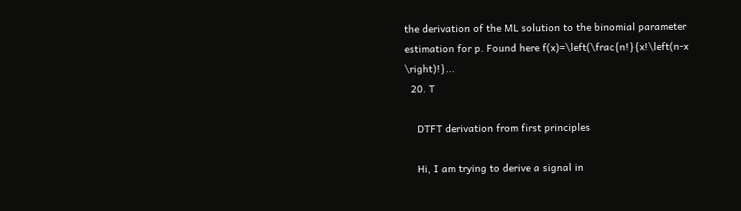the derivation of the ML solution to the binomial parameter estimation for p. Found here f(x)=\left(\frac{n!}{x!\left(n-x \right)!}...
  20. T

    DTFT derivation from first principles

    Hi, I am trying to derive a signal in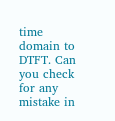time domain to DTFT. Can you check for any mistake in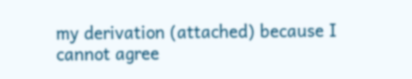my derivation (attached) because I cannot agree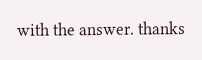with the answer. thanks